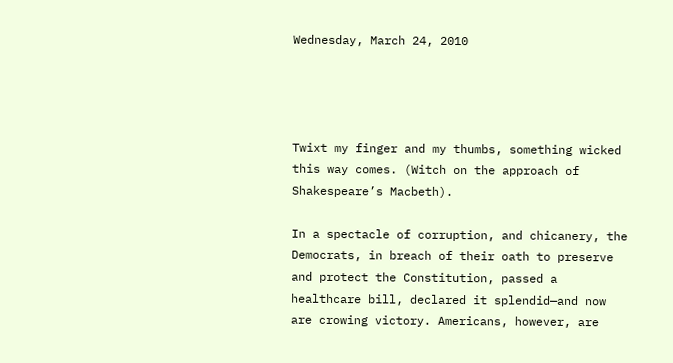Wednesday, March 24, 2010




Twixt my finger and my thumbs, something wicked this way comes. (Witch on the approach of Shakespeare’s Macbeth).

In a spectacle of corruption, and chicanery, the Democrats, in breach of their oath to preserve and protect the Constitution, passed a healthcare bill, declared it splendid—and now are crowing victory. Americans, however, are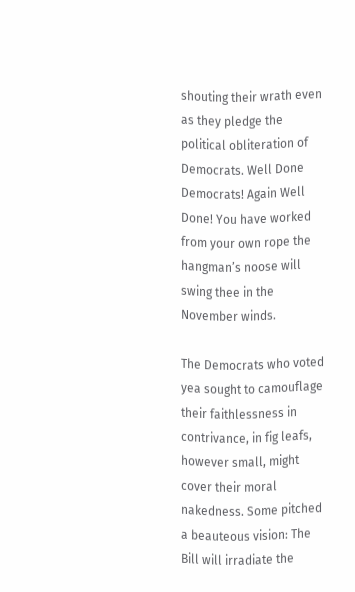shouting their wrath even as they pledge the political obliteration of Democrats. Well Done Democrats! Again Well Done! You have worked from your own rope the hangman’s noose will swing thee in the November winds.

The Democrats who voted yea sought to camouflage their faithlessness in contrivance, in fig leafs, however small, might cover their moral nakedness. Some pitched a beauteous vision: The Bill will irradiate the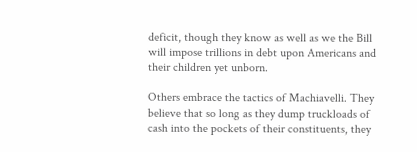deficit, though they know as well as we the Bill will impose trillions in debt upon Americans and their children yet unborn.

Others embrace the tactics of Machiavelli. They believe that so long as they dump truckloads of cash into the pockets of their constituents, they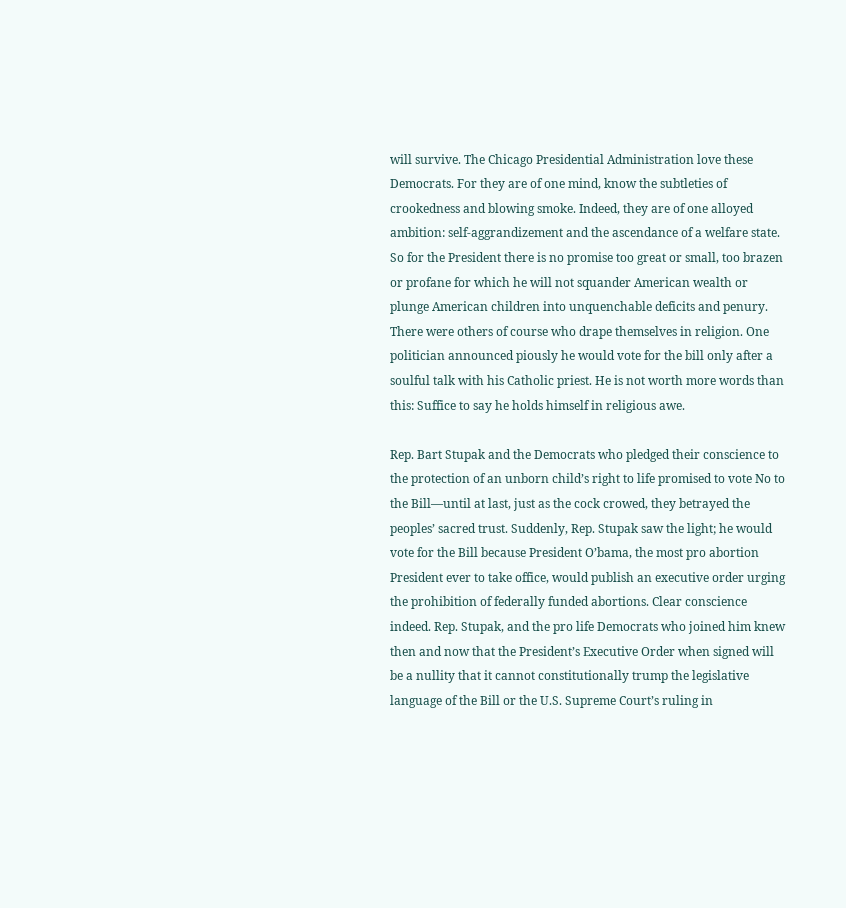will survive. The Chicago Presidential Administration love these Democrats. For they are of one mind, know the subtleties of crookedness and blowing smoke. Indeed, they are of one alloyed ambition: self-aggrandizement and the ascendance of a welfare state. So for the President there is no promise too great or small, too brazen or profane for which he will not squander American wealth or plunge American children into unquenchable deficits and penury. There were others of course who drape themselves in religion. One politician announced piously he would vote for the bill only after a soulful talk with his Catholic priest. He is not worth more words than this: Suffice to say he holds himself in religious awe.

Rep. Bart Stupak and the Democrats who pledged their conscience to the protection of an unborn child’s right to life promised to vote No to the Bill—until at last, just as the cock crowed, they betrayed the peoples’ sacred trust. Suddenly, Rep. Stupak saw the light; he would vote for the Bill because President O’bama, the most pro abortion President ever to take office, would publish an executive order urging the prohibition of federally funded abortions. Clear conscience indeed. Rep. Stupak, and the pro life Democrats who joined him knew then and now that the President’s Executive Order when signed will be a nullity that it cannot constitutionally trump the legislative language of the Bill or the U.S. Supreme Court’s ruling in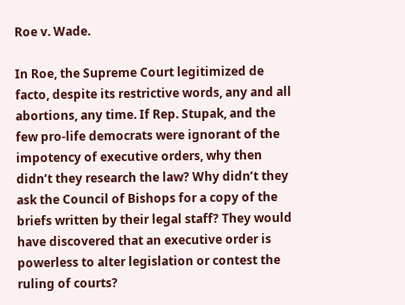Roe v. Wade.

In Roe, the Supreme Court legitimized de facto, despite its restrictive words, any and all abortions, any time. If Rep. Stupak, and the few pro-life democrats were ignorant of the impotency of executive orders, why then didn’t they research the law? Why didn’t they ask the Council of Bishops for a copy of the briefs written by their legal staff? They would have discovered that an executive order is powerless to alter legislation or contest the ruling of courts?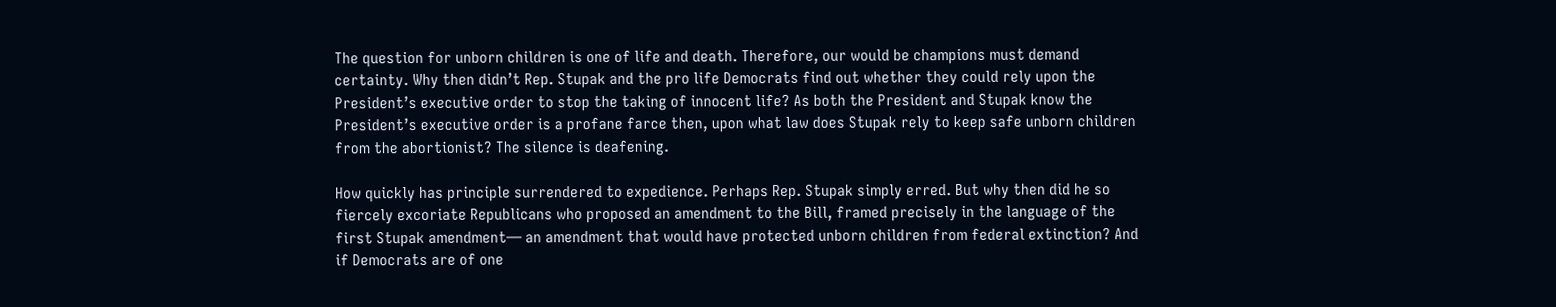The question for unborn children is one of life and death. Therefore, our would be champions must demand certainty. Why then didn’t Rep. Stupak and the pro life Democrats find out whether they could rely upon the President’s executive order to stop the taking of innocent life? As both the President and Stupak know the President’s executive order is a profane farce then, upon what law does Stupak rely to keep safe unborn children from the abortionist? The silence is deafening.

How quickly has principle surrendered to expedience. Perhaps Rep. Stupak simply erred. But why then did he so fiercely excoriate Republicans who proposed an amendment to the Bill, framed precisely in the language of the first Stupak amendment— an amendment that would have protected unborn children from federal extinction? And if Democrats are of one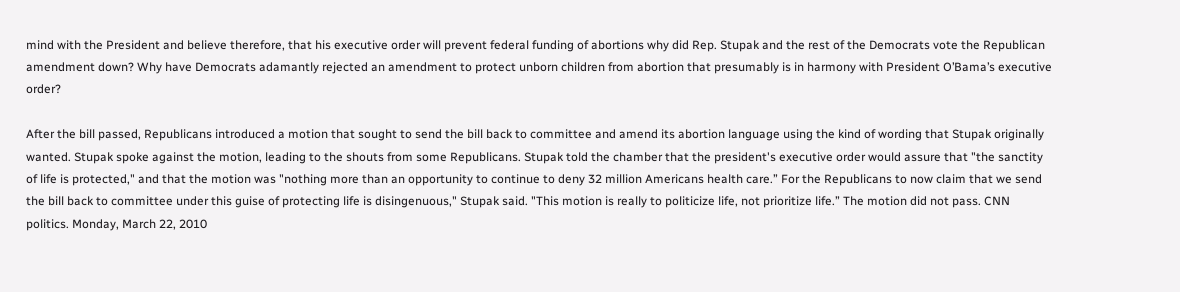mind with the President and believe therefore, that his executive order will prevent federal funding of abortions why did Rep. Stupak and the rest of the Democrats vote the Republican amendment down? Why have Democrats adamantly rejected an amendment to protect unborn children from abortion that presumably is in harmony with President O’Bama’s executive order?

After the bill passed, Republicans introduced a motion that sought to send the bill back to committee and amend its abortion language using the kind of wording that Stupak originally wanted. Stupak spoke against the motion, leading to the shouts from some Republicans. Stupak told the chamber that the president's executive order would assure that "the sanctity of life is protected," and that the motion was "nothing more than an opportunity to continue to deny 32 million Americans health care.” For the Republicans to now claim that we send the bill back to committee under this guise of protecting life is disingenuous," Stupak said. "This motion is really to politicize life, not prioritize life.” The motion did not pass. CNN politics. Monday, March 22, 2010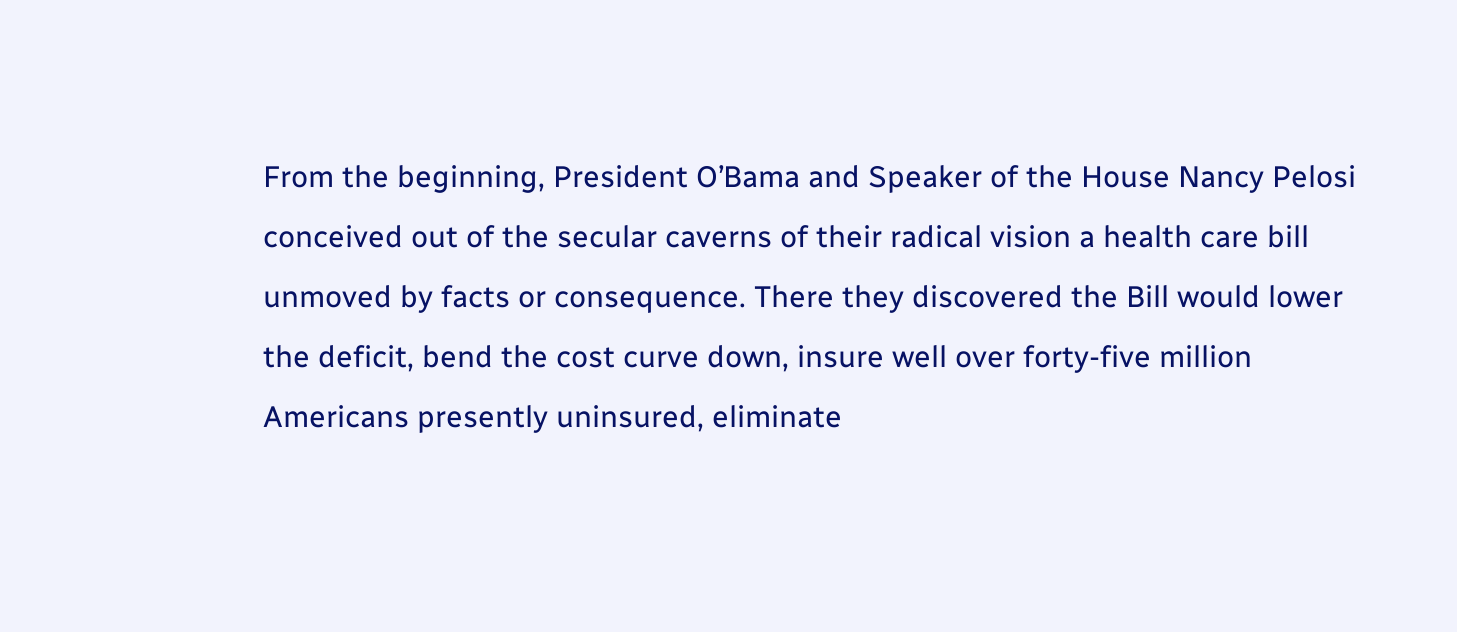From the beginning, President O’Bama and Speaker of the House Nancy Pelosi conceived out of the secular caverns of their radical vision a health care bill unmoved by facts or consequence. There they discovered the Bill would lower the deficit, bend the cost curve down, insure well over forty-five million Americans presently uninsured, eliminate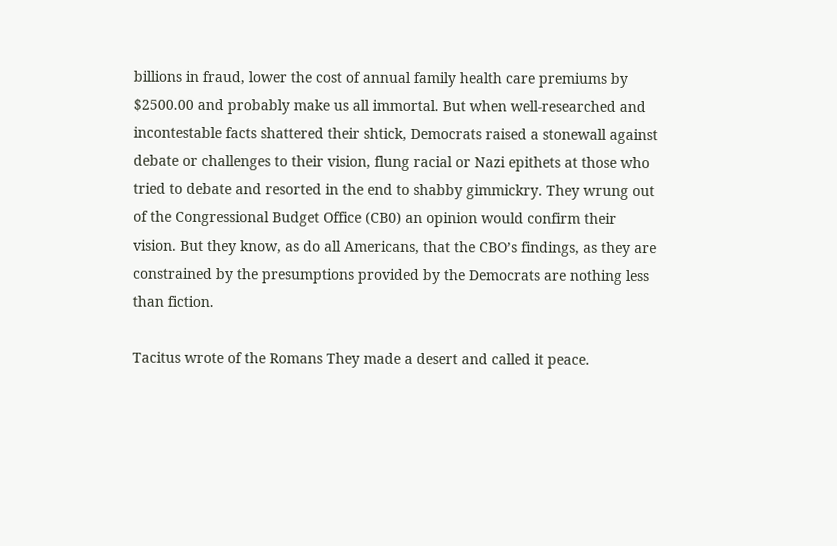billions in fraud, lower the cost of annual family health care premiums by $2500.00 and probably make us all immortal. But when well-researched and incontestable facts shattered their shtick, Democrats raised a stonewall against debate or challenges to their vision, flung racial or Nazi epithets at those who tried to debate and resorted in the end to shabby gimmickry. They wrung out of the Congressional Budget Office (CB0) an opinion would confirm their vision. But they know, as do all Americans, that the CBO’s findings, as they are constrained by the presumptions provided by the Democrats are nothing less than fiction.

Tacitus wrote of the Romans They made a desert and called it peace.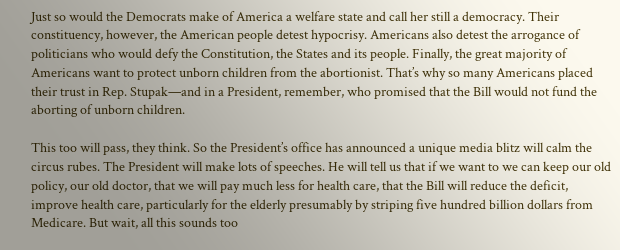Just so would the Democrats make of America a welfare state and call her still a democracy. Their constituency, however, the American people detest hypocrisy. Americans also detest the arrogance of politicians who would defy the Constitution, the States and its people. Finally, the great majority of Americans want to protect unborn children from the abortionist. That’s why so many Americans placed their trust in Rep. Stupak—and in a President, remember, who promised that the Bill would not fund the aborting of unborn children.

This too will pass, they think. So the President’s office has announced a unique media blitz will calm the circus rubes. The President will make lots of speeches. He will tell us that if we want to we can keep our old policy, our old doctor, that we will pay much less for health care, that the Bill will reduce the deficit, improve health care, particularly for the elderly presumably by striping five hundred billion dollars from Medicare. But wait, all this sounds too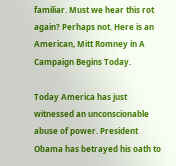familiar. Must we hear this rot again? Perhaps not. Here is an American, Mitt Romney in A Campaign Begins Today.

Today America has just witnessed an unconscionable abuse of power. President Obama has betrayed his oath to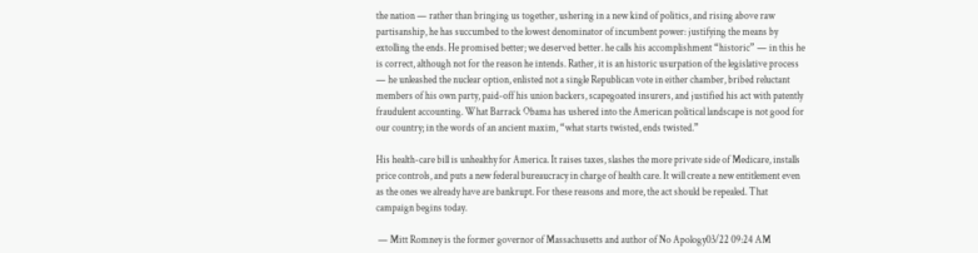the nation — rather than bringing us together, ushering in a new kind of politics, and rising above raw partisanship, he has succumbed to the lowest denominator of incumbent power: justifying the means by extolling the ends. He promised better; we deserved better. he calls his accomplishment “historic” — in this he is correct, although not for the reason he intends. Rather, it is an historic usurpation of the legislative process — he unleashed the nuclear option, enlisted not a single Republican vote in either chamber, bribed reluctant members of his own party, paid-off his union backers, scapegoated insurers, and justified his act with patently fraudulent accounting. What Barrack Obama has ushered into the American political landscape is not good for our country; in the words of an ancient maxim, “what starts twisted, ends twisted.”

His health-care bill is unhealthy for America. It raises taxes, slashes the more private side of Medicare, installs price controls, and puts a new federal bureaucracy in charge of health care. It will create a new entitlement even as the ones we already have are bankrupt. For these reasons and more, the act should be repealed. That campaign begins today.

 — Mitt Romney is the former governor of Massachusetts and author of No Apology03/22 09:24 AM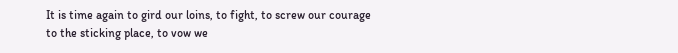It is time again to gird our loins, to fight, to screw our courage to the sticking place, to vow we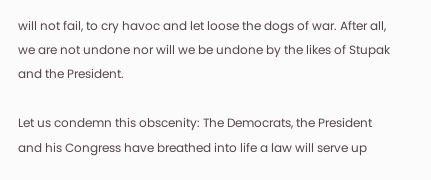will not fail, to cry havoc and let loose the dogs of war. After all, we are not undone nor will we be undone by the likes of Stupak and the President.

Let us condemn this obscenity: The Democrats, the President and his Congress have breathed into life a law will serve up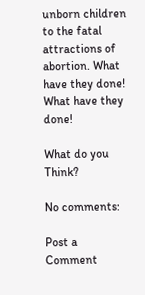unborn children to the fatal attractions of abortion. What have they done! What have they done!

What do you Think?

No comments:

Post a Comment